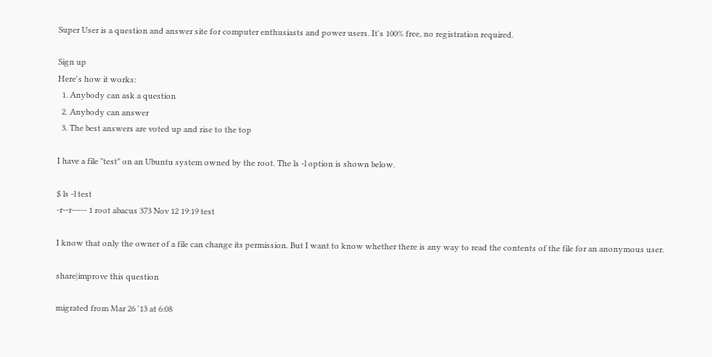Super User is a question and answer site for computer enthusiasts and power users. It's 100% free, no registration required.

Sign up
Here's how it works:
  1. Anybody can ask a question
  2. Anybody can answer
  3. The best answers are voted up and rise to the top

I have a file "test" on an Ubuntu system owned by the root. The ls -l option is shown below.

$ ls -l test
-r--r----- 1 root abacus 373 Nov 12 19:19 test

I know that only the owner of a file can change its permission. But I want to know whether there is any way to read the contents of the file for an anonymous user.

share|improve this question

migrated from Mar 26 '13 at 6:08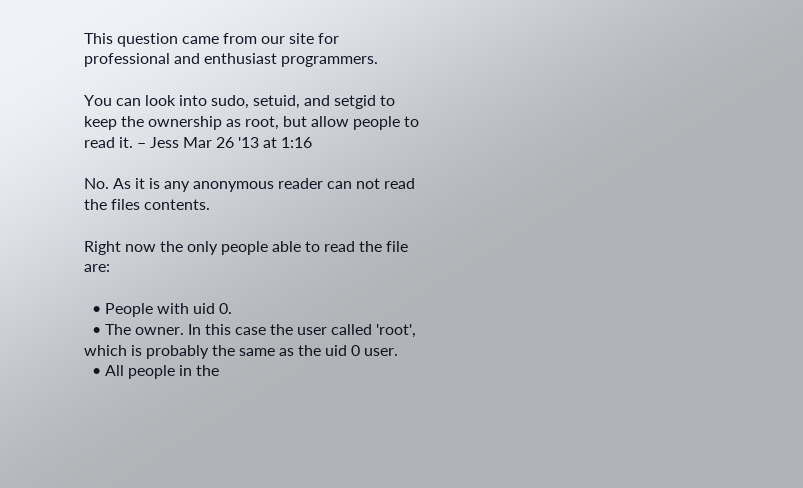This question came from our site for professional and enthusiast programmers.

You can look into sudo, setuid, and setgid to keep the ownership as root, but allow people to read it. – Jess Mar 26 '13 at 1:16

No. As it is any anonymous reader can not read the files contents.

Right now the only people able to read the file are:

  • People with uid 0.
  • The owner. In this case the user called 'root', which is probably the same as the uid 0 user.
  • All people in the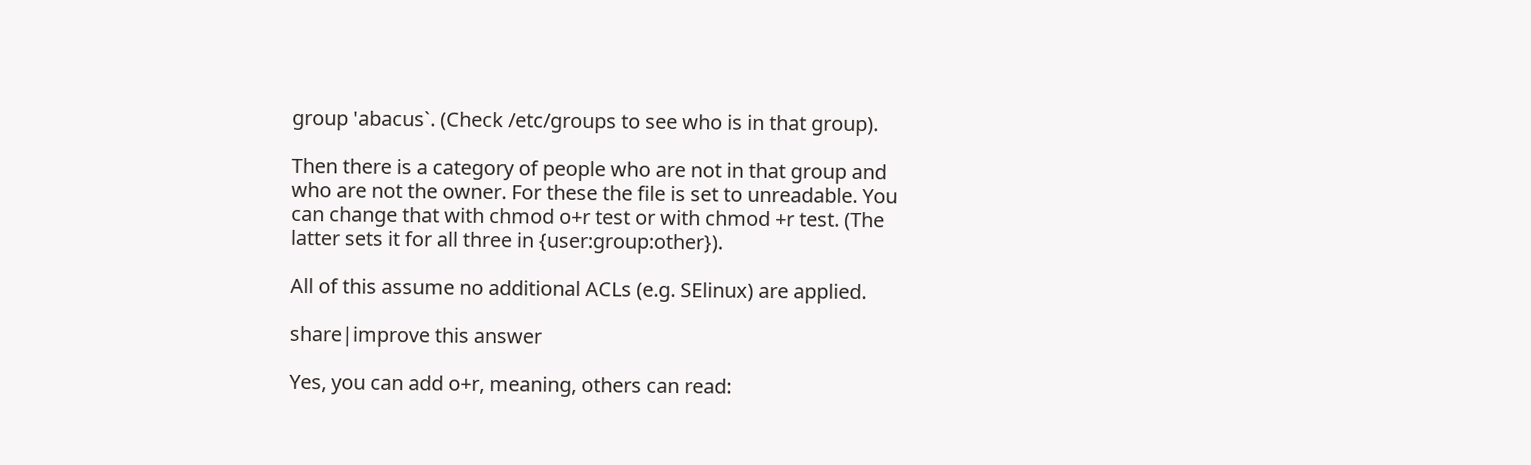group 'abacus`. (Check /etc/groups to see who is in that group).

Then there is a category of people who are not in that group and who are not the owner. For these the file is set to unreadable. You can change that with chmod o+r test or with chmod +r test. (The latter sets it for all three in {user:group:other}).

All of this assume no additional ACLs (e.g. SElinux) are applied.

share|improve this answer

Yes, you can add o+r, meaning, others can read: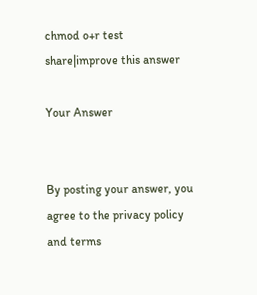chmod o+r test
share|improve this answer

Your Answer


By posting your answer, you agree to the privacy policy and terms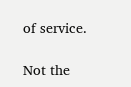of service.

Not the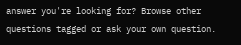answer you're looking for? Browse other questions tagged or ask your own question.